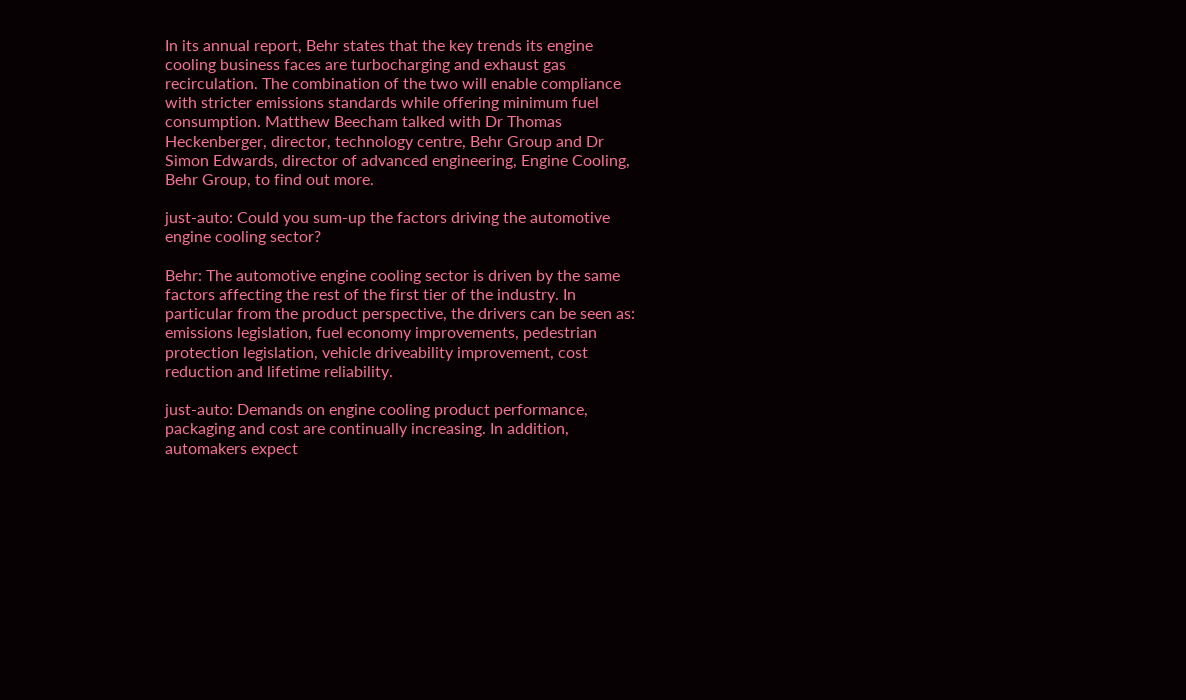In its annual report, Behr states that the key trends its engine cooling business faces are turbocharging and exhaust gas recirculation. The combination of the two will enable compliance with stricter emissions standards while offering minimum fuel consumption. Matthew Beecham talked with Dr Thomas Heckenberger, director, technology centre, Behr Group and Dr Simon Edwards, director of advanced engineering, Engine Cooling, Behr Group, to find out more.

just-auto: Could you sum-up the factors driving the automotive engine cooling sector?

Behr: The automotive engine cooling sector is driven by the same factors affecting the rest of the first tier of the industry. In particular from the product perspective, the drivers can be seen as: emissions legislation, fuel economy improvements, pedestrian protection legislation, vehicle driveability improvement, cost reduction and lifetime reliability.

just-auto: Demands on engine cooling product performance, packaging and cost are continually increasing. In addition, automakers expect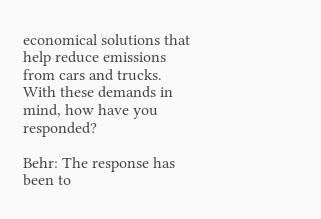economical solutions that help reduce emissions from cars and trucks. With these demands in mind, how have you responded?

Behr: The response has been to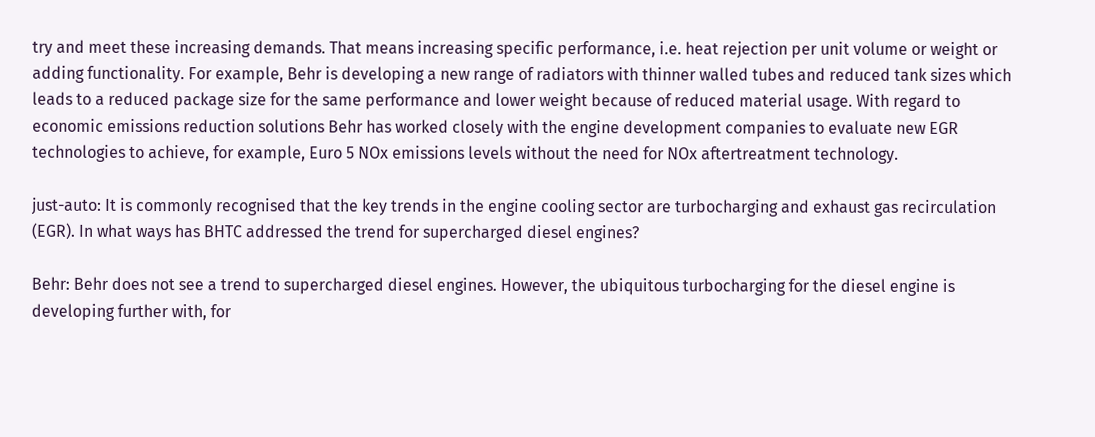try and meet these increasing demands. That means increasing specific performance, i.e. heat rejection per unit volume or weight or adding functionality. For example, Behr is developing a new range of radiators with thinner walled tubes and reduced tank sizes which leads to a reduced package size for the same performance and lower weight because of reduced material usage. With regard to economic emissions reduction solutions Behr has worked closely with the engine development companies to evaluate new EGR technologies to achieve, for example, Euro 5 NOx emissions levels without the need for NOx aftertreatment technology.

just-auto: It is commonly recognised that the key trends in the engine cooling sector are turbocharging and exhaust gas recirculation (EGR). In what ways has BHTC addressed the trend for supercharged diesel engines?

Behr: Behr does not see a trend to supercharged diesel engines. However, the ubiquitous turbocharging for the diesel engine is developing further with, for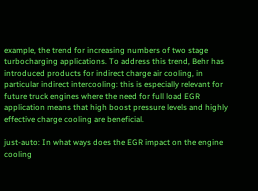example, the trend for increasing numbers of two stage turbocharging applications. To address this trend, Behr has introduced products for indirect charge air cooling, in particular indirect intercooling: this is especially relevant for future truck engines where the need for full load EGR application means that high boost pressure levels and highly effective charge cooling are beneficial.

just-auto: In what ways does the EGR impact on the engine cooling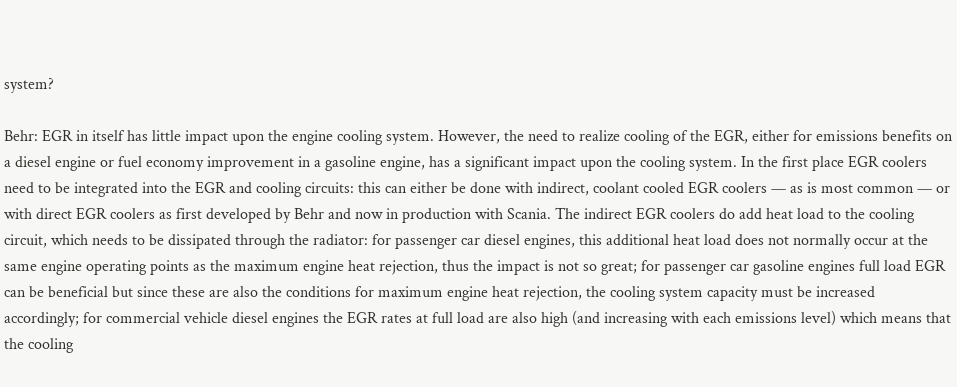system?

Behr: EGR in itself has little impact upon the engine cooling system. However, the need to realize cooling of the EGR, either for emissions benefits on a diesel engine or fuel economy improvement in a gasoline engine, has a significant impact upon the cooling system. In the first place EGR coolers need to be integrated into the EGR and cooling circuits: this can either be done with indirect, coolant cooled EGR coolers — as is most common — or with direct EGR coolers as first developed by Behr and now in production with Scania. The indirect EGR coolers do add heat load to the cooling circuit, which needs to be dissipated through the radiator: for passenger car diesel engines, this additional heat load does not normally occur at the same engine operating points as the maximum engine heat rejection, thus the impact is not so great; for passenger car gasoline engines full load EGR can be beneficial but since these are also the conditions for maximum engine heat rejection, the cooling system capacity must be increased accordingly; for commercial vehicle diesel engines the EGR rates at full load are also high (and increasing with each emissions level) which means that the cooling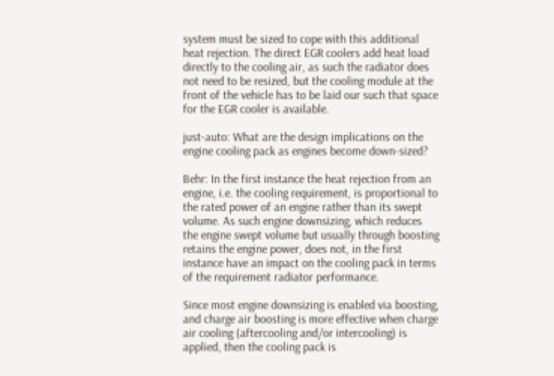system must be sized to cope with this additional heat rejection. The direct EGR coolers add heat load directly to the cooling air, as such the radiator does not need to be resized, but the cooling module at the front of the vehicle has to be laid our such that space for the EGR cooler is available.

just-auto: What are the design implications on the engine cooling pack as engines become down-sized?

Behr: In the first instance the heat rejection from an engine, i.e. the cooling requirement, is proportional to the rated power of an engine rather than its swept volume. As such engine downsizing, which reduces the engine swept volume but usually through boosting retains the engine power, does not, in the first instance have an impact on the cooling pack in terms of the requirement radiator performance.

Since most engine downsizing is enabled via boosting, and charge air boosting is more effective when charge air cooling (aftercooling and/or intercooling) is applied, then the cooling pack is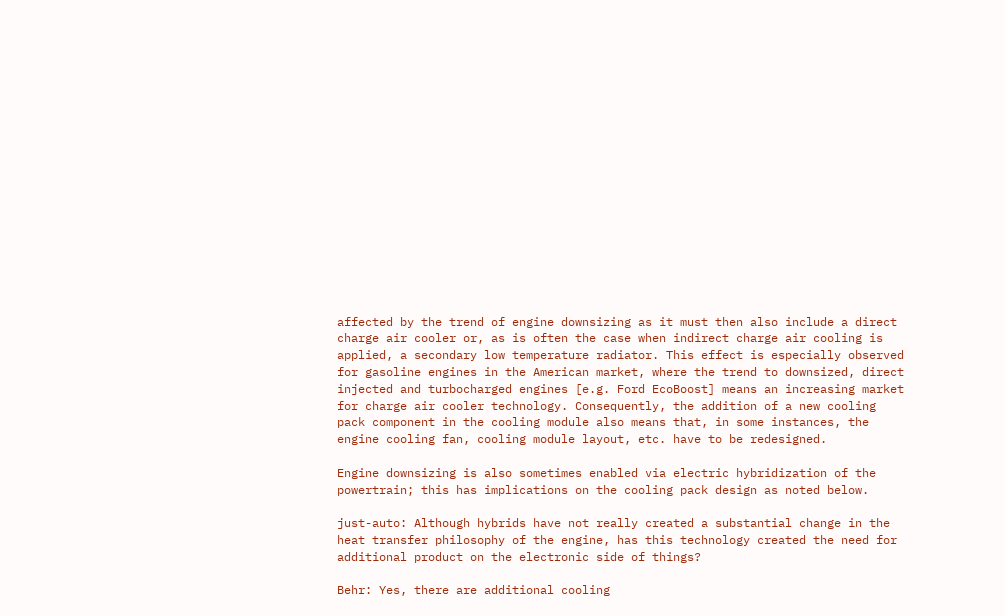affected by the trend of engine downsizing as it must then also include a direct charge air cooler or, as is often the case when indirect charge air cooling is applied, a secondary low temperature radiator. This effect is especially observed for gasoline engines in the American market, where the trend to downsized, direct injected and turbocharged engines [e.g. Ford EcoBoost] means an increasing market for charge air cooler technology. Consequently, the addition of a new cooling pack component in the cooling module also means that, in some instances, the engine cooling fan, cooling module layout, etc. have to be redesigned.

Engine downsizing is also sometimes enabled via electric hybridization of the powertrain; this has implications on the cooling pack design as noted below.

just-auto: Although hybrids have not really created a substantial change in the heat transfer philosophy of the engine, has this technology created the need for additional product on the electronic side of things?

Behr: Yes, there are additional cooling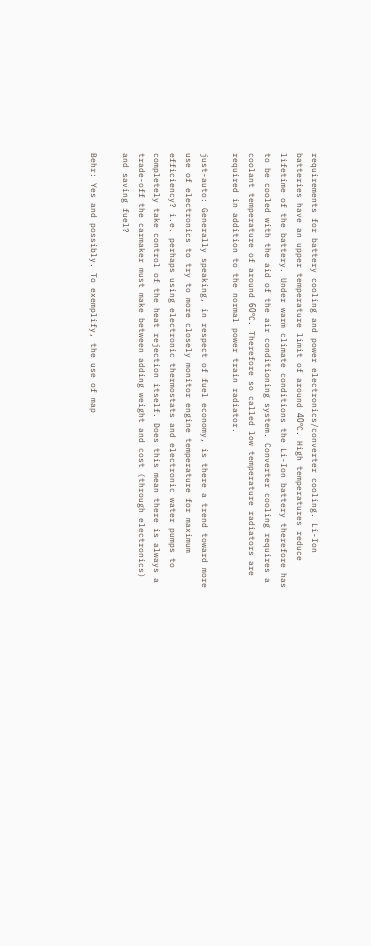requirements for battery cooling and power electronics/converter cooling. Li-Ion batteries have an upper temperature limit of around 40ºC. High temperatures reduce lifetime of the battery. Under warm climate conditions the Li-Ion battery therefore has to be cooled with the aid of the air conditioning system. Converter cooling requires a coolant temperature of around 60ºC. Therefore so called low temperature radiators are required in addition to the normal power train radiator.

just-auto: Generally speaking, in respect of fuel economy, is there a trend toward more use of electronics to try to more closely monitor engine temperature for maximum efficiency? i.e. perhaps using electronic thermostats and electronic water pumps to completely take control of the heat rejection itself. Does this mean there is always a trade-off the carmaker must make between adding weight and cost (through electronics) and saving fuel?

Behr: Yes and possibly. To exemplify, the use of map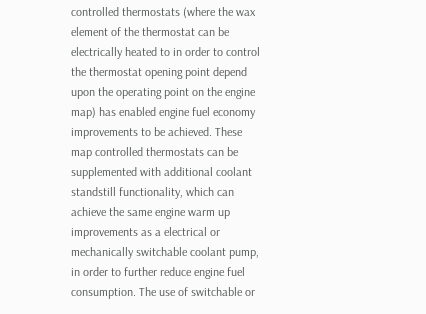controlled thermostats (where the wax element of the thermostat can be electrically heated to in order to control the thermostat opening point depend upon the operating point on the engine map) has enabled engine fuel economy improvements to be achieved. These map controlled thermostats can be supplemented with additional coolant standstill functionality, which can achieve the same engine warm up improvements as a electrical or mechanically switchable coolant pump, in order to further reduce engine fuel consumption. The use of switchable or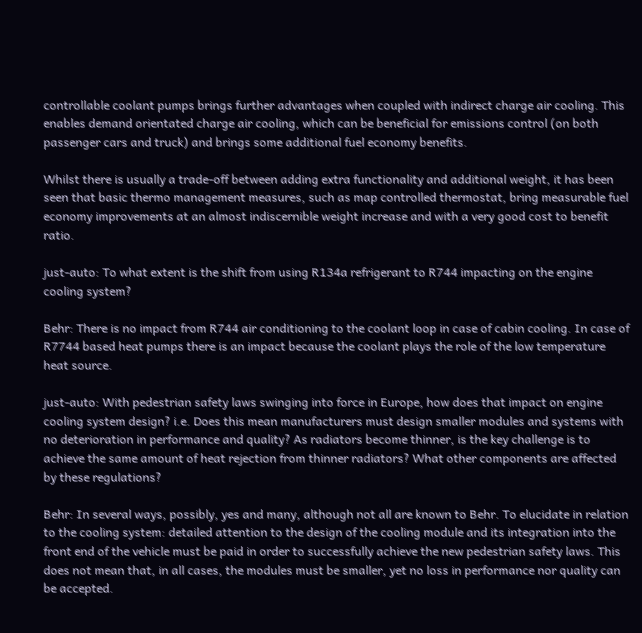controllable coolant pumps brings further advantages when coupled with indirect charge air cooling. This enables demand orientated charge air cooling, which can be beneficial for emissions control (on both passenger cars and truck) and brings some additional fuel economy benefits.

Whilst there is usually a trade-off between adding extra functionality and additional weight, it has been seen that basic thermo management measures, such as map controlled thermostat, bring measurable fuel economy improvements at an almost indiscernible weight increase and with a very good cost to benefit ratio.

just-auto: To what extent is the shift from using R134a refrigerant to R744 impacting on the engine cooling system?

Behr: There is no impact from R744 air conditioning to the coolant loop in case of cabin cooling. In case of R7744 based heat pumps there is an impact because the coolant plays the role of the low temperature heat source.

just-auto: With pedestrian safety laws swinging into force in Europe, how does that impact on engine cooling system design? i.e. Does this mean manufacturers must design smaller modules and systems with no deterioration in performance and quality? As radiators become thinner, is the key challenge is to achieve the same amount of heat rejection from thinner radiators? What other components are affected by these regulations?

Behr: In several ways, possibly, yes and many, although not all are known to Behr. To elucidate in relation to the cooling system: detailed attention to the design of the cooling module and its integration into the front end of the vehicle must be paid in order to successfully achieve the new pedestrian safety laws. This does not mean that, in all cases, the modules must be smaller, yet no loss in performance nor quality can be accepted.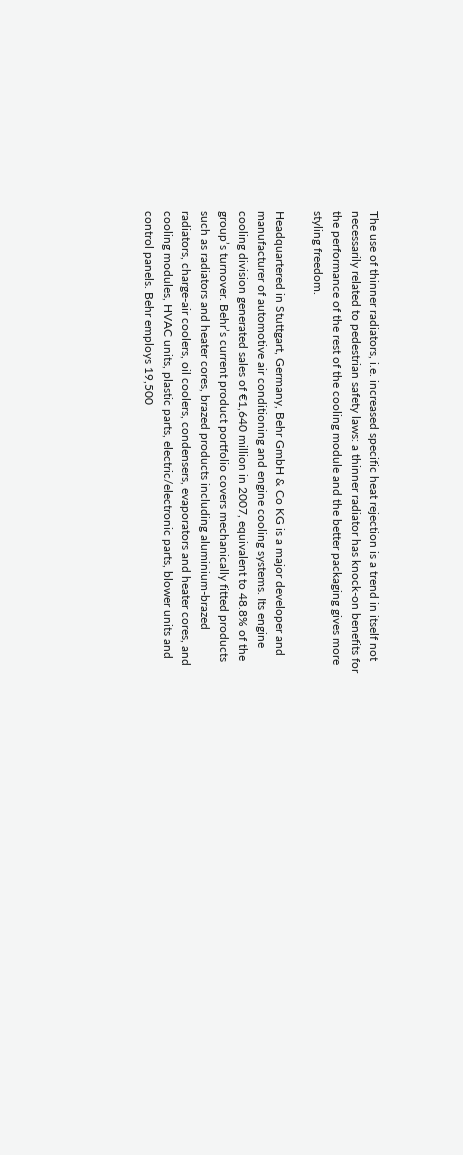The use of thinner radiators, i.e. increased specific heat rejection is a trend in itself not necessarily related to pedestrian safety laws: a thinner radiator has knock-on benefits for the performance of the rest of the cooling module and the better packaging gives more styling freedom.

Headquartered in Stuttgart, Germany, Behr GmbH & Co KG is a major developer and manufacturer of automotive air conditioning and engine cooling systems. Its engine cooling division generated sales of €1,640 million in 2007, equivalent to 48.8% of the group’s turnover. Behr’s current product portfolio covers mechanically fitted products such as radiators and heater cores, brazed products including aluminium-brazed radiators, charge-air coolers, oil coolers, condensers, evaporators and heater cores, and cooling modules, HVAC units, plastic parts, electric/electronic parts, blower units and control panels. Behr employs 19,500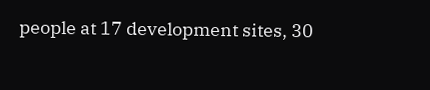people at 17 development sites, 30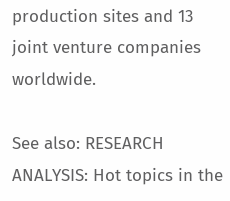production sites and 13 joint venture companies worldwide.

See also: RESEARCH ANALYSIS: Hot topics in the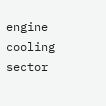engine cooling sector